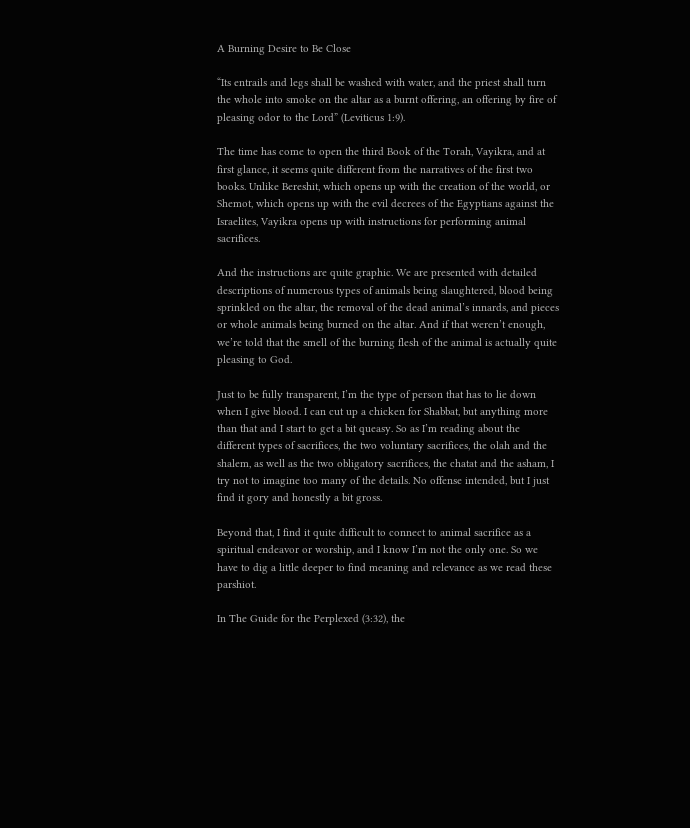A Burning Desire to Be Close

“Its entrails and legs shall be washed with water, and the priest shall turn the whole into smoke on the altar as a burnt offering, an offering by fire of pleasing odor to the Lord” (Leviticus 1:9).

The time has come to open the third Book of the Torah, Vayikra, and at first glance, it seems quite different from the narratives of the first two books. Unlike Bereshit, which opens up with the creation of the world, or Shemot, which opens up with the evil decrees of the Egyptians against the Israelites, Vayikra opens up with instructions for performing animal sacrifices.

And the instructions are quite graphic. We are presented with detailed descriptions of numerous types of animals being slaughtered, blood being sprinkled on the altar, the removal of the dead animal’s innards, and pieces or whole animals being burned on the altar. And if that weren’t enough, we’re told that the smell of the burning flesh of the animal is actually quite pleasing to God.

Just to be fully transparent, I’m the type of person that has to lie down when I give blood. I can cut up a chicken for Shabbat, but anything more than that and I start to get a bit queasy. So as I’m reading about the different types of sacrifices, the two voluntary sacrifices, the olah and the shalem, as well as the two obligatory sacrifices, the chatat and the asham, I try not to imagine too many of the details. No offense intended, but I just find it gory and honestly a bit gross.

Beyond that, I find it quite difficult to connect to animal sacrifice as a spiritual endeavor or worship, and I know I’m not the only one. So we have to dig a little deeper to find meaning and relevance as we read these parshiot.

In The Guide for the Perplexed (3:32), the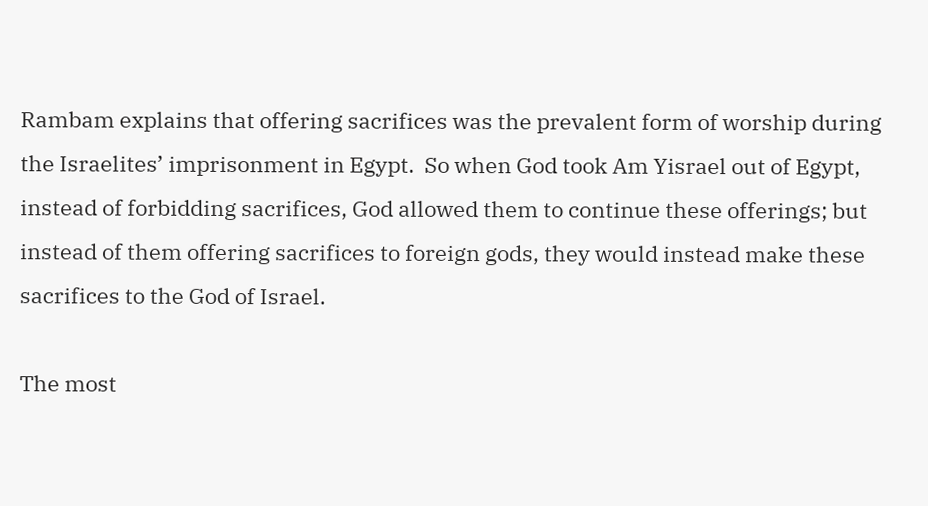Rambam explains that offering sacrifices was the prevalent form of worship during the Israelites’ imprisonment in Egypt.  So when God took Am Yisrael out of Egypt, instead of forbidding sacrifices, God allowed them to continue these offerings; but instead of them offering sacrifices to foreign gods, they would instead make these sacrifices to the God of Israel.

The most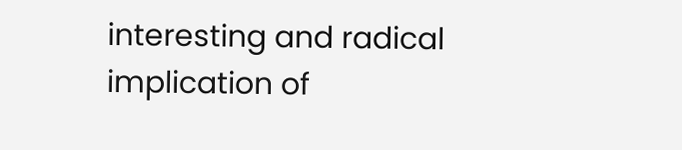interesting and radical implication of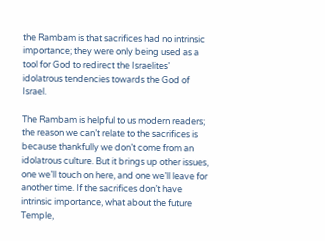the Rambam is that sacrifices had no intrinsic importance; they were only being used as a tool for God to redirect the Israelites’ idolatrous tendencies towards the God of Israel.

The Rambam is helpful to us modern readers; the reason we can’t relate to the sacrifices is because thankfully we don’t come from an idolatrous culture. But it brings up other issues, one we’ll touch on here, and one we’ll leave for another time. If the sacrifices don’t have intrinsic importance, what about the future Temple,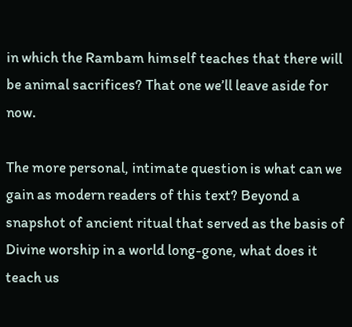in which the Rambam himself teaches that there will be animal sacrifices? That one we’ll leave aside for now.

The more personal, intimate question is what can we gain as modern readers of this text? Beyond a snapshot of ancient ritual that served as the basis of Divine worship in a world long-gone, what does it teach us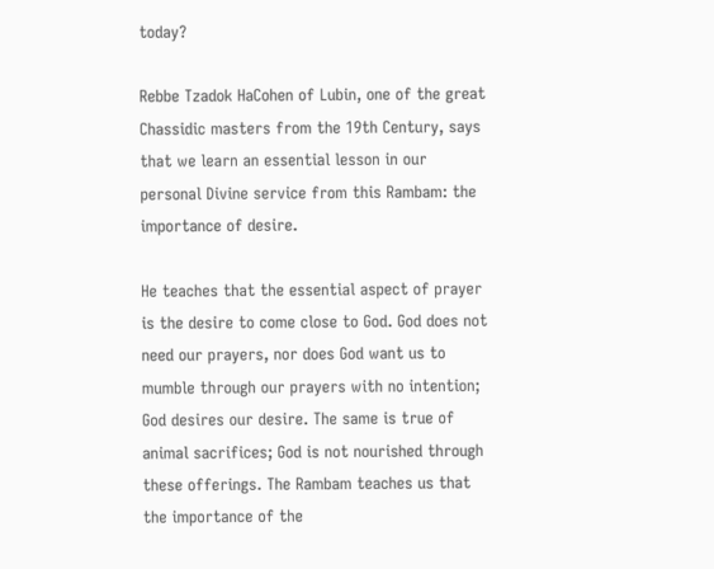today?

Rebbe Tzadok HaCohen of Lubin, one of the great Chassidic masters from the 19th Century, says that we learn an essential lesson in our personal Divine service from this Rambam: the importance of desire.

He teaches that the essential aspect of prayer is the desire to come close to God. God does not need our prayers, nor does God want us to mumble through our prayers with no intention; God desires our desire. The same is true of animal sacrifices; God is not nourished through these offerings. The Rambam teaches us that the importance of the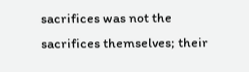sacrifices was not the sacrifices themselves; their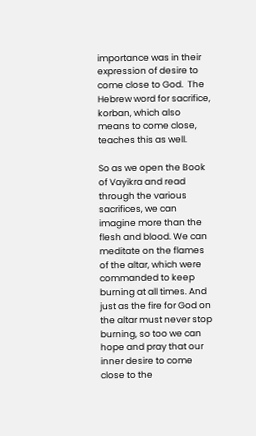importance was in their expression of desire to come close to God.  The Hebrew word for sacrifice, korban, which also means to come close, teaches this as well.

So as we open the Book of Vayikra and read through the various sacrifices, we can imagine more than the flesh and blood. We can meditate on the flames of the altar, which were commanded to keep burning at all times. And just as the fire for God on the altar must never stop burning, so too we can hope and pray that our inner desire to come close to the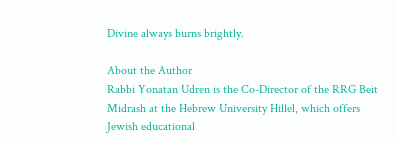Divine always burns brightly.

About the Author
Rabbi Yonatan Udren is the Co-Director of the RRG Beit Midrash at the Hebrew University Hillel, which offers Jewish educational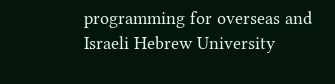programming for overseas and Israeli Hebrew University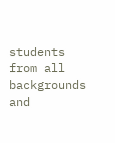students from all backgrounds and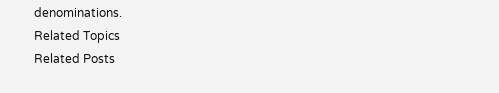denominations.
Related Topics
Related Posts